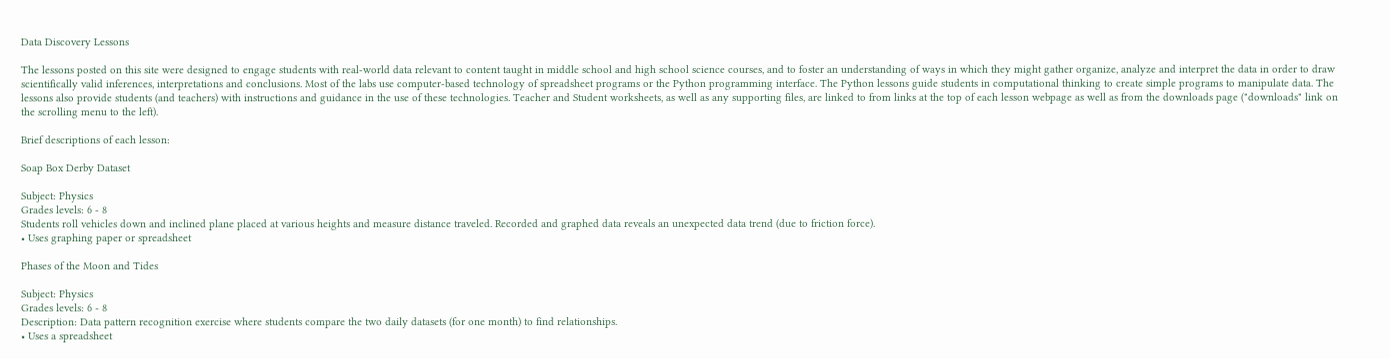Data Discovery Lessons

The lessons posted on this site were designed to engage students with real-world data relevant to content taught in middle school and high school science courses, and to foster an understanding of ways in which they might gather organize, analyze and interpret the data in order to draw scientifically valid inferences, interpretations and conclusions. Most of the labs use computer-based technology of spreadsheet programs or the Python programming interface. The Python lessons guide students in computational thinking to create simple programs to manipulate data. The lessons also provide students (and teachers) with instructions and guidance in the use of these technologies. Teacher and Student worksheets, as well as any supporting files, are linked to from links at the top of each lesson webpage as well as from the downloads page ("downloads" link on the scrolling menu to the left).

Brief descriptions of each lesson:

Soap Box Derby Dataset

Subject: Physics
Grades levels: 6 - 8
Students roll vehicles down and inclined plane placed at various heights and measure distance traveled. Recorded and graphed data reveals an unexpected data trend (due to friction force).
• Uses graphing paper or spreadsheet

Phases of the Moon and Tides

Subject: Physics
Grades levels: 6 - 8
Description: Data pattern recognition exercise where students compare the two daily datasets (for one month) to find relationships.
• Uses a spreadsheet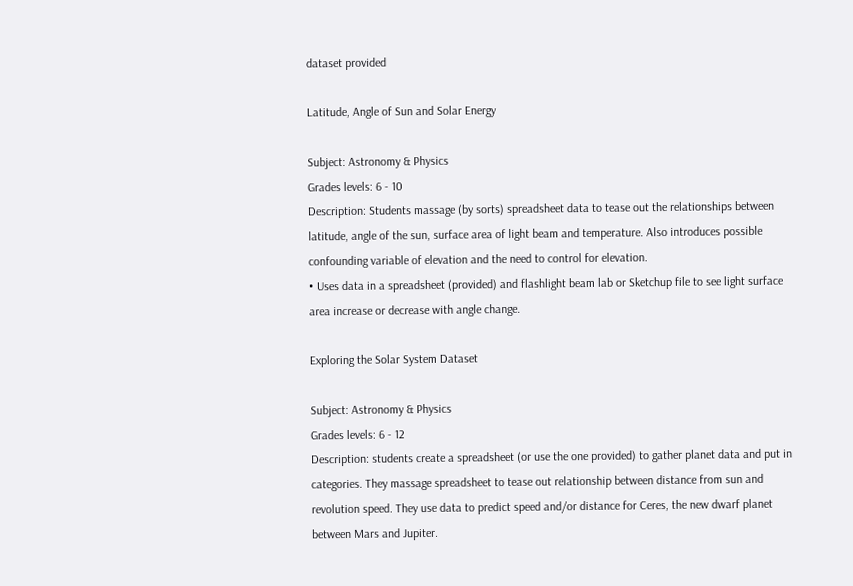dataset provided

Latitude, Angle of Sun and Solar Energy

Subject: Astronomy & Physics
Grades levels: 6 - 10
Description: Students massage (by sorts) spreadsheet data to tease out the relationships between latitude, angle of the sun, surface area of light beam and temperature. Also introduces possible confounding variable of elevation and the need to control for elevation.
• Uses data in a spreadsheet (provided) and flashlight beam lab or Sketchup file to see light surface area increase or decrease with angle change.

Exploring the Solar System Dataset

Subject: Astronomy & Physics
Grades levels: 6 - 12
Description: students create a spreadsheet (or use the one provided) to gather planet data and put in categories. They massage spreadsheet to tease out relationship between distance from sun and revolution speed. They use data to predict speed and/or distance for Ceres, the new dwarf planet between Mars and Jupiter.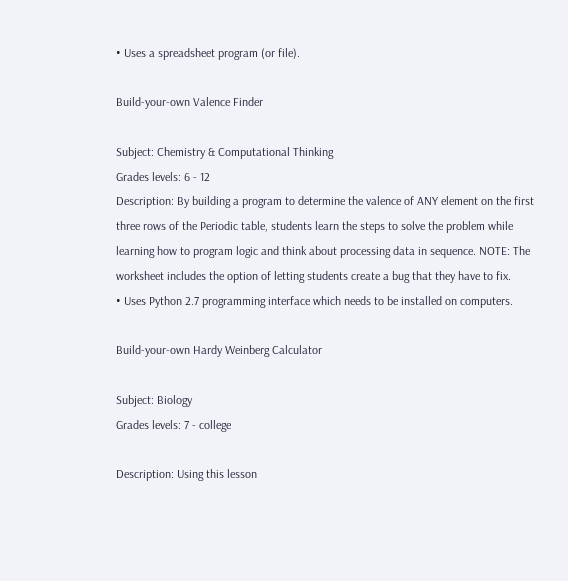• Uses a spreadsheet program (or file).

Build-your-own Valence Finder

Subject: Chemistry & Computational Thinking
Grades levels: 6 - 12
Description: By building a program to determine the valence of ANY element on the first three rows of the Periodic table, students learn the steps to solve the problem while learning how to program logic and think about processing data in sequence. NOTE: The worksheet includes the option of letting students create a bug that they have to fix.
• Uses Python 2.7 programming interface which needs to be installed on computers.

Build-your-own Hardy Weinberg Calculator

Subject: Biology
Grades levels: 7 - college

Description: Using this lesson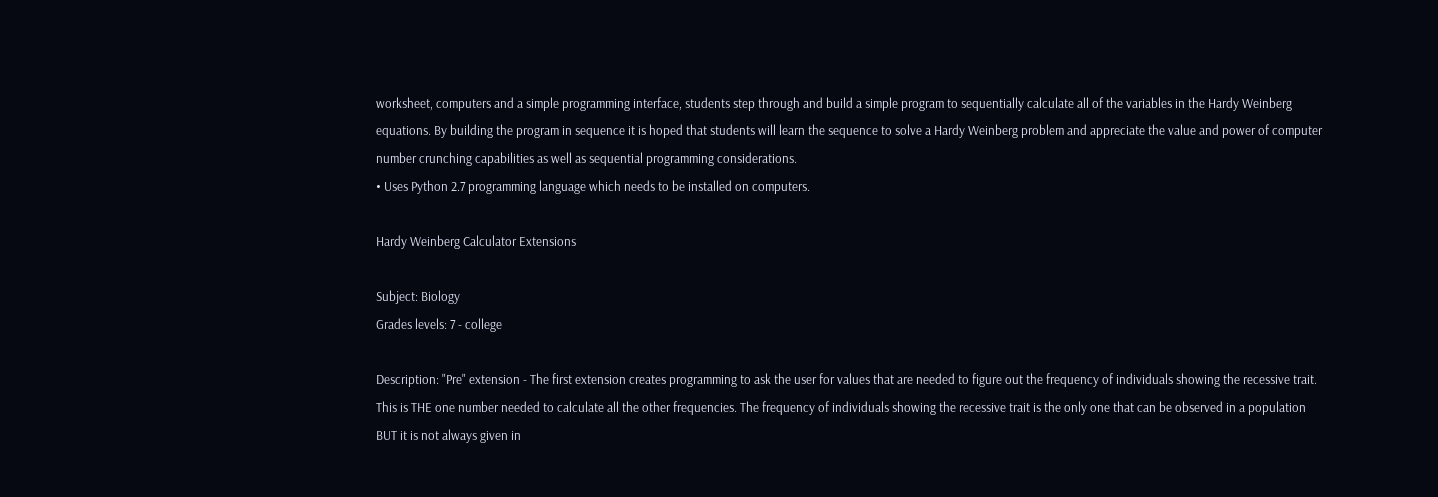worksheet, computers and a simple programming interface, students step through and build a simple program to sequentially calculate all of the variables in the Hardy Weinberg equations. By building the program in sequence it is hoped that students will learn the sequence to solve a Hardy Weinberg problem and appreciate the value and power of computer number crunching capabilities as well as sequential programming considerations.
• Uses Python 2.7 programming language which needs to be installed on computers.

Hardy Weinberg Calculator Extensions

Subject: Biology
Grades levels: 7 - college

Description: "Pre" extension - The first extension creates programming to ask the user for values that are needed to figure out the frequency of individuals showing the recessive trait. This is THE one number needed to calculate all the other frequencies. The frequency of individuals showing the recessive trait is the only one that can be observed in a population BUT it is not always given in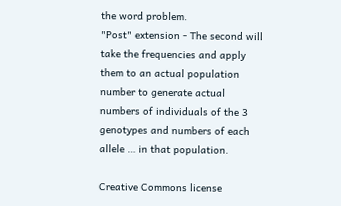the word problem.
"Post" extension - The second will take the frequencies and apply them to an actual population number to generate actual numbers of individuals of the 3 genotypes and numbers of each allele … in that population.

Creative Commons license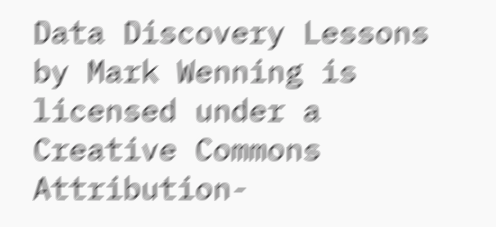Data Discovery Lessons by Mark Wenning is licensed under a Creative Commons Attribution-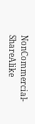NonCommercial-ShareAlike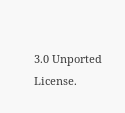3.0 Unported License.